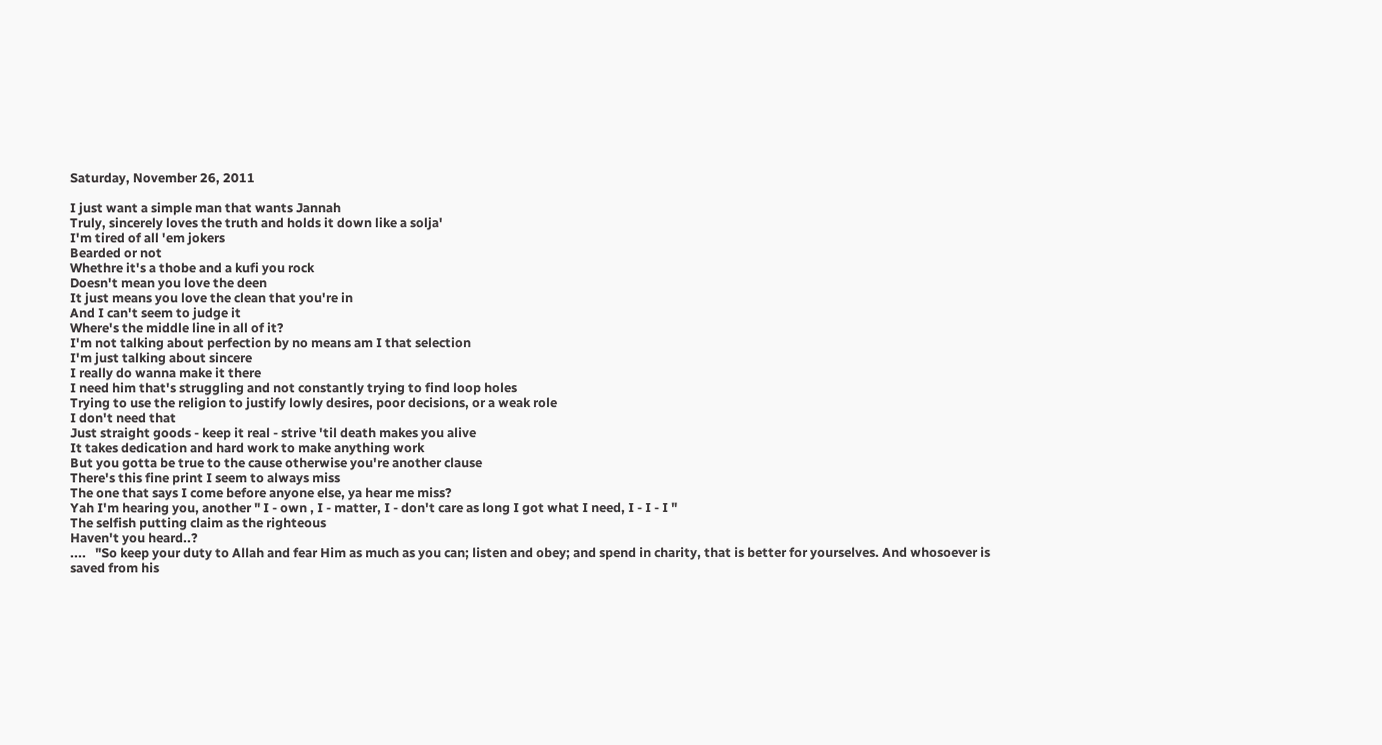Saturday, November 26, 2011

I just want a simple man that wants Jannah
Truly, sincerely loves the truth and holds it down like a solja'
I'm tired of all 'em jokers
Bearded or not
Whethre it's a thobe and a kufi you rock
Doesn't mean you love the deen
It just means you love the clean that you're in
And I can't seem to judge it
Where's the middle line in all of it?
I'm not talking about perfection by no means am I that selection
I'm just talking about sincere
I really do wanna make it there
I need him that's struggling and not constantly trying to find loop holes
Trying to use the religion to justify lowly desires, poor decisions, or a weak role
I don't need that
Just straight goods - keep it real - strive 'til death makes you alive
It takes dedication and hard work to make anything work
But you gotta be true to the cause otherwise you're another clause
There's this fine print I seem to always miss
The one that says I come before anyone else, ya hear me miss?
Yah I'm hearing you, another " I - own , I - matter, I - don't care as long I got what I need, I - I - I "
The selfish putting claim as the righteous
Haven't you heard..?
....   "So keep your duty to Allah and fear Him as much as you can; listen and obey; and spend in charity, that is better for yourselves. And whosoever is saved from his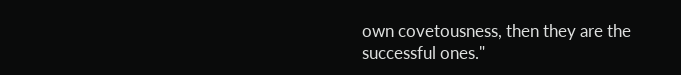own covetousness, then they are the successful ones."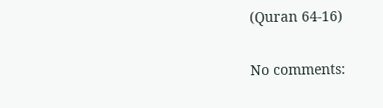(Quran 64-16)

No comments: